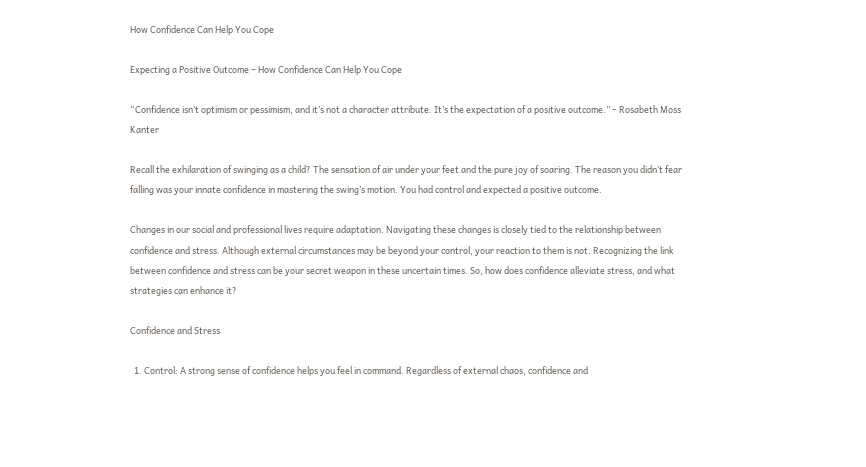How Confidence Can Help You Cope

Expecting a Positive Outcome – How Confidence Can Help You Cope

“Confidence isn’t optimism or pessimism, and it’s not a character attribute. It’s the expectation of a positive outcome.” – Rosabeth Moss Kanter

Recall the exhilaration of swinging as a child? The sensation of air under your feet and the pure joy of soaring. The reason you didn’t fear falling was your innate confidence in mastering the swing’s motion. You had control and expected a positive outcome.

Changes in our social and professional lives require adaptation. Navigating these changes is closely tied to the relationship between confidence and stress. Although external circumstances may be beyond your control, your reaction to them is not. Recognizing the link between confidence and stress can be your secret weapon in these uncertain times. So, how does confidence alleviate stress, and what strategies can enhance it?

Confidence and Stress

  1. Control: A strong sense of confidence helps you feel in command. Regardless of external chaos, confidence and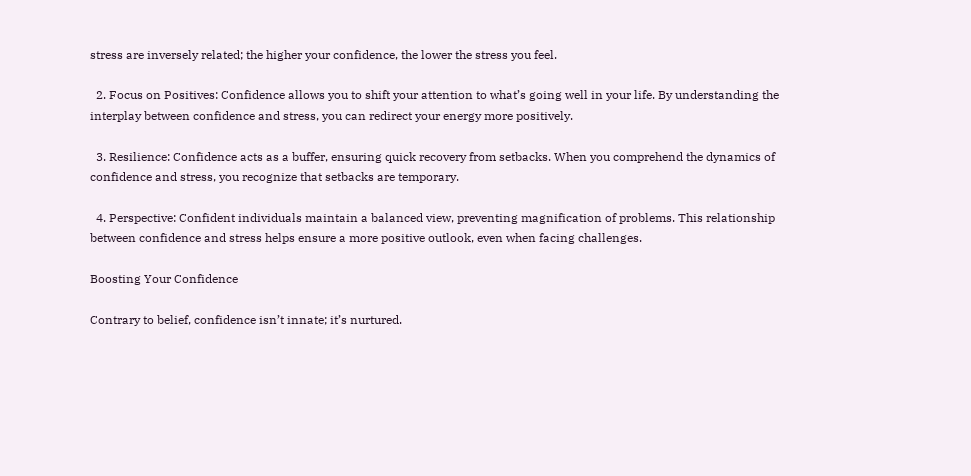stress are inversely related; the higher your confidence, the lower the stress you feel.

  2. Focus on Positives: Confidence allows you to shift your attention to what’s going well in your life. By understanding the interplay between confidence and stress, you can redirect your energy more positively.

  3. Resilience: Confidence acts as a buffer, ensuring quick recovery from setbacks. When you comprehend the dynamics of confidence and stress, you recognize that setbacks are temporary.

  4. Perspective: Confident individuals maintain a balanced view, preventing magnification of problems. This relationship between confidence and stress helps ensure a more positive outlook, even when facing challenges.

Boosting Your Confidence

Contrary to belief, confidence isn’t innate; it’s nurtured.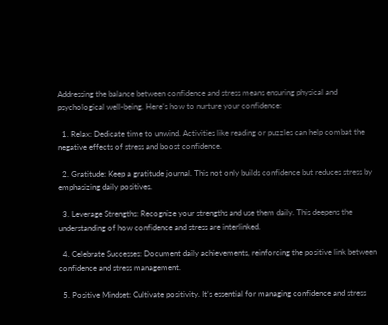Addressing the balance between confidence and stress means ensuring physical and psychological well-being. Here’s how to nurture your confidence:

  1. Relax: Dedicate time to unwind. Activities like reading or puzzles can help combat the negative effects of stress and boost confidence.

  2. Gratitude: Keep a gratitude journal. This not only builds confidence but reduces stress by emphasizing daily positives.

  3. Leverage Strengths: Recognize your strengths and use them daily. This deepens the understanding of how confidence and stress are interlinked.

  4. Celebrate Successes: Document daily achievements, reinforcing the positive link between confidence and stress management.

  5. Positive Mindset: Cultivate positivity. It’s essential for managing confidence and stress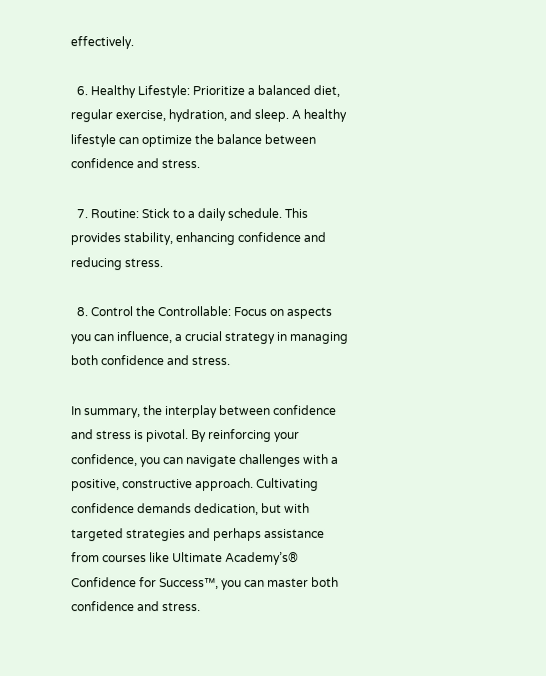effectively.

  6. Healthy Lifestyle: Prioritize a balanced diet, regular exercise, hydration, and sleep. A healthy lifestyle can optimize the balance between confidence and stress.

  7. Routine: Stick to a daily schedule. This provides stability, enhancing confidence and reducing stress.

  8. Control the Controllable: Focus on aspects you can influence, a crucial strategy in managing both confidence and stress.

In summary, the interplay between confidence and stress is pivotal. By reinforcing your confidence, you can navigate challenges with a positive, constructive approach. Cultivating confidence demands dedication, but with targeted strategies and perhaps assistance from courses like Ultimate Academy’s® Confidence for Success™, you can master both confidence and stress.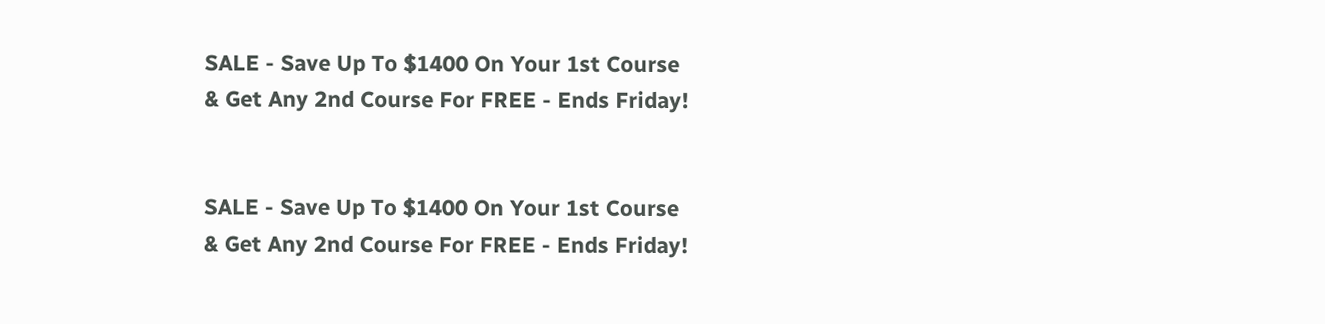SALE - Save Up To $1400 On Your 1st Course
& Get Any 2nd Course For FREE - Ends Friday!


SALE - Save Up To $1400 On Your 1st Course
& Get Any 2nd Course For FREE - Ends Friday!